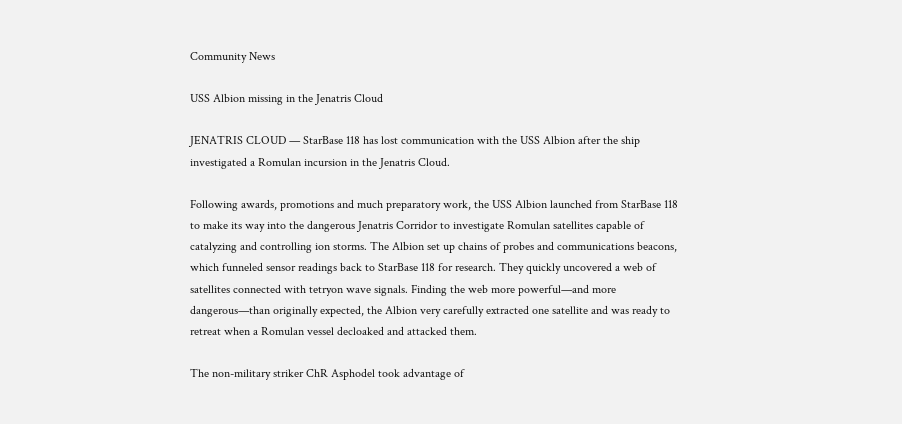Community News

USS Albion missing in the Jenatris Cloud

JENATRIS CLOUD — StarBase 118 has lost communication with the USS Albion after the ship investigated a Romulan incursion in the Jenatris Cloud.

Following awards, promotions and much preparatory work, the USS Albion launched from StarBase 118 to make its way into the dangerous Jenatris Corridor to investigate Romulan satellites capable of catalyzing and controlling ion storms. The Albion set up chains of probes and communications beacons, which funneled sensor readings back to StarBase 118 for research. They quickly uncovered a web of satellites connected with tetryon wave signals. Finding the web more powerful—and more dangerous—than originally expected, the Albion very carefully extracted one satellite and was ready to retreat when a Romulan vessel decloaked and attacked them.

The non-military striker ChR Asphodel took advantage of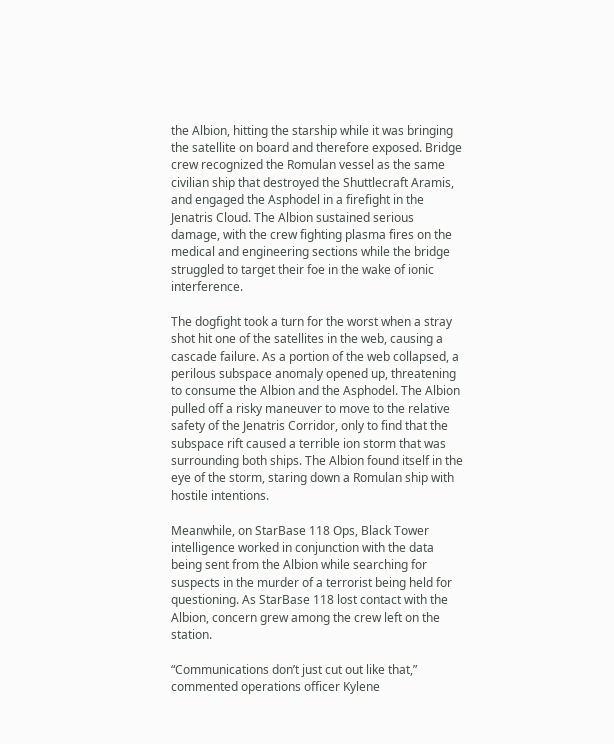the Albion, hitting the starship while it was bringing the satellite on board and therefore exposed. Bridge crew recognized the Romulan vessel as the same civilian ship that destroyed the Shuttlecraft Aramis, and engaged the Asphodel in a firefight in the Jenatris Cloud. The Albion sustained serious damage, with the crew fighting plasma fires on the medical and engineering sections while the bridge struggled to target their foe in the wake of ionic interference.

The dogfight took a turn for the worst when a stray shot hit one of the satellites in the web, causing a cascade failure. As a portion of the web collapsed, a perilous subspace anomaly opened up, threatening to consume the Albion and the Asphodel. The Albion pulled off a risky maneuver to move to the relative safety of the Jenatris Corridor, only to find that the subspace rift caused a terrible ion storm that was surrounding both ships. The Albion found itself in the eye of the storm, staring down a Romulan ship with hostile intentions.

Meanwhile, on StarBase 118 Ops, Black Tower intelligence worked in conjunction with the data being sent from the Albion while searching for suspects in the murder of a terrorist being held for questioning. As StarBase 118 lost contact with the Albion, concern grew among the crew left on the station.

“Communications don’t just cut out like that,” commented operations officer Kylene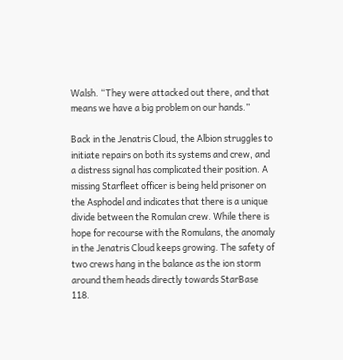Walsh. “They were attacked out there, and that means we have a big problem on our hands.”

Back in the Jenatris Cloud, the Albion struggles to initiate repairs on both its systems and crew, and a distress signal has complicated their position. A missing Starfleet officer is being held prisoner on the Asphodel and indicates that there is a unique divide between the Romulan crew. While there is hope for recourse with the Romulans, the anomaly in the Jenatris Cloud keeps growing. The safety of two crews hang in the balance as the ion storm around them heads directly towards StarBase 118.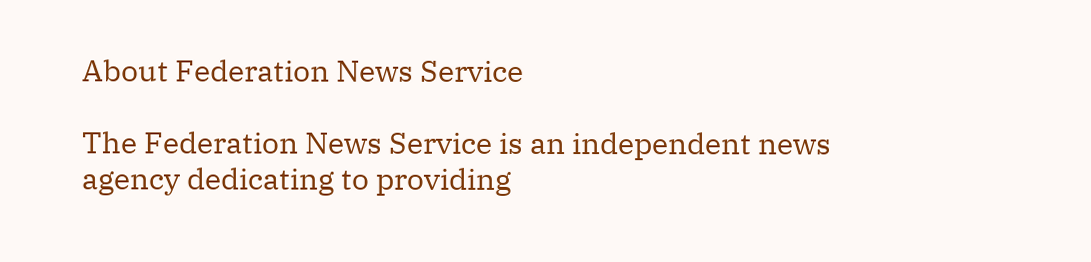About Federation News Service

The Federation News Service is an independent news agency dedicating to providing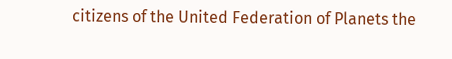citizens of the United Federation of Planets the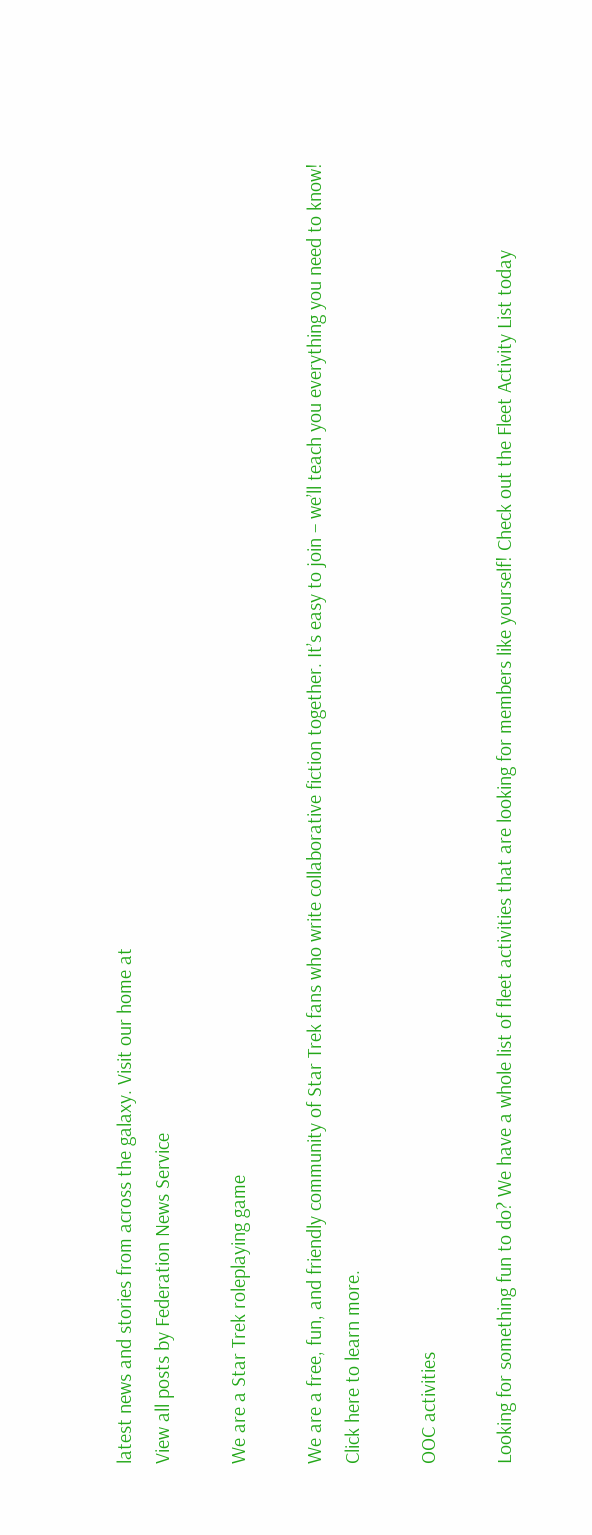latest news and stories from across the galaxy. Visit our home at
View all posts by Federation News Service

We are a Star Trek roleplaying game

We are a free, fun, and friendly community of Star Trek fans who write collaborative fiction together. It’s easy to join – we’ll teach you everything you need to know!
Click here to learn more.

OOC activities

Looking for something fun to do? We have a whole list of fleet activities that are looking for members like yourself! Check out the Fleet Activity List today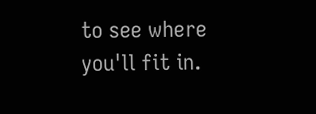to see where you'll fit in.